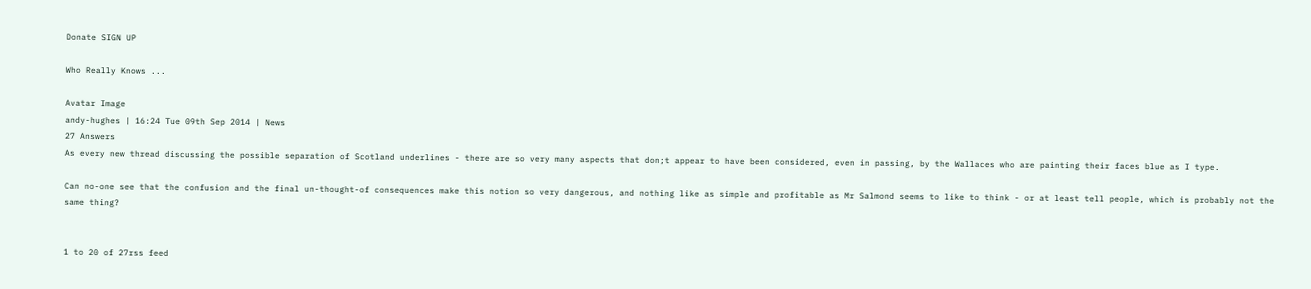Donate SIGN UP

Who Really Knows ...

Avatar Image
andy-hughes | 16:24 Tue 09th Sep 2014 | News
27 Answers
As every new thread discussing the possible separation of Scotland underlines - there are so very many aspects that don;t appear to have been considered, even in passing, by the Wallaces who are painting their faces blue as I type.

Can no-one see that the confusion and the final un-thought-of consequences make this notion so very dangerous, and nothing like as simple and profitable as Mr Salmond seems to like to think - or at least tell people, which is probably not the same thing?


1 to 20 of 27rss feed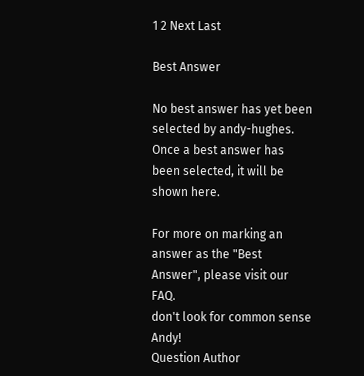1 2 Next Last

Best Answer

No best answer has yet been selected by andy-hughes. Once a best answer has been selected, it will be shown here.

For more on marking an answer as the "Best Answer", please visit our FAQ.
don't look for common sense Andy!
Question Author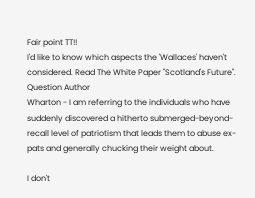Fair point TT!!
I'd like to know which aspects the 'Wallaces' haven't considered. Read The White Paper "Scotland's Future".
Question Author
Wharton - I am referring to the individuals who have suddenly discovered a hitherto submerged-beyond-recall level of patriotism that leads them to abuse ex-pats and generally chucking their weight about.

I don't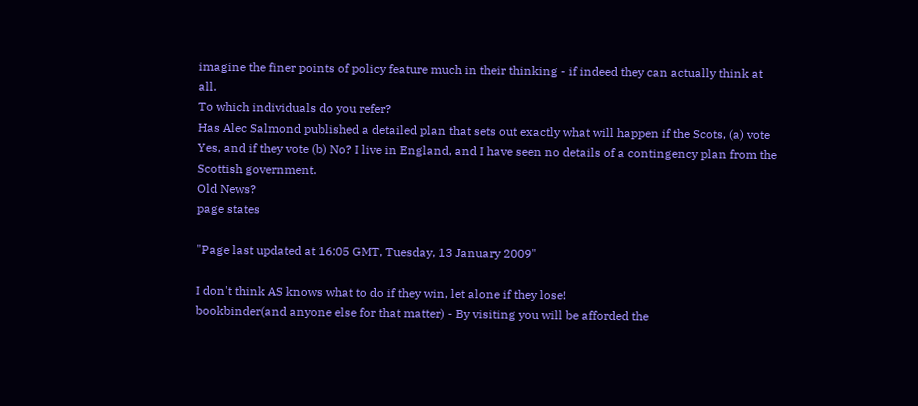imagine the finer points of policy feature much in their thinking - if indeed they can actually think at all.
To which individuals do you refer?
Has Alec Salmond published a detailed plan that sets out exactly what will happen if the Scots, (a) vote Yes, and if they vote (b) No? I live in England, and I have seen no details of a contingency plan from the Scottish government.
Old News?
page states

"Page last updated at 16:05 GMT, Tuesday, 13 January 2009"

I don't think AS knows what to do if they win, let alone if they lose!
bookbinder(and anyone else for that matter) - By visiting you will be afforded the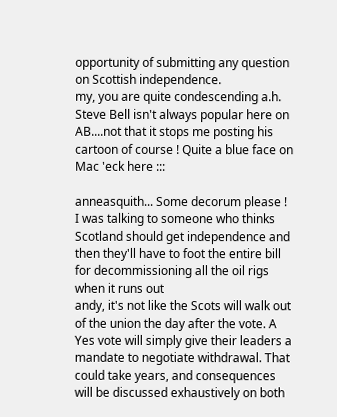opportunity of submitting any question on Scottish independence.
my, you are quite condescending a.h.
Steve Bell isn't always popular here on AB....not that it stops me posting his cartoon of course ! Quite a blue face on Mac 'eck here :::

anneasquith... Some decorum please !
I was talking to someone who thinks Scotland should get independence and then they'll have to foot the entire bill for decommissioning all the oil rigs when it runs out
andy, it's not like the Scots will walk out of the union the day after the vote. A Yes vote will simply give their leaders a mandate to negotiate withdrawal. That could take years, and consequences will be discussed exhaustively on both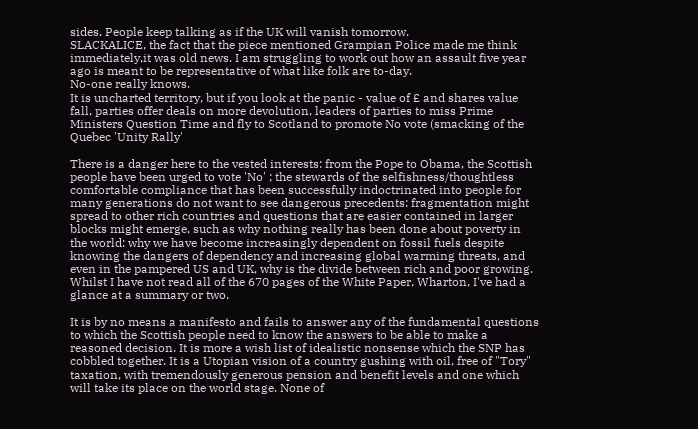sides. People keep talking as if the UK will vanish tomorrow.
SLACKALICE, the fact that the piece mentioned Grampian Police made me think immediately,it was old news. I am struggling to work out how an assault five year ago is meant to be representative of what like folk are to-day.
No-one really knows.
It is uncharted territory, but if you look at the panic - value of £ and shares value fall, parties offer deals on more devolution, leaders of parties to miss Prime Ministers Question Time and fly to Scotland to promote No vote (smacking of the Quebec 'Unity Rally'

There is a danger here to the vested interests: from the Pope to Obama, the Scottish people have been urged to vote 'No' ; the stewards of the selfishness/thoughtless comfortable compliance that has been successfully indoctrinated into people for many generations do not want to see dangerous precedents: fragmentation might spread to other rich countries and questions that are easier contained in larger blocks might emerge, such as why nothing really has been done about poverty in the world: why we have become increasingly dependent on fossil fuels despite knowing the dangers of dependency and increasing global warming threats, and even in the pampered US and UK, why is the divide between rich and poor growing.
Whilst I have not read all of the 670 pages of the White Paper, Wharton, I've had a glance at a summary or two.

It is by no means a manifesto and fails to answer any of the fundamental questions to which the Scottish people need to know the answers to be able to make a reasoned decision. It is more a wish list of idealistic nonsense which the SNP has cobbled together. It is a Utopian vision of a country gushing with oil, free of "Tory" taxation, with tremendously generous pension and benefit levels and one which will take its place on the world stage. None of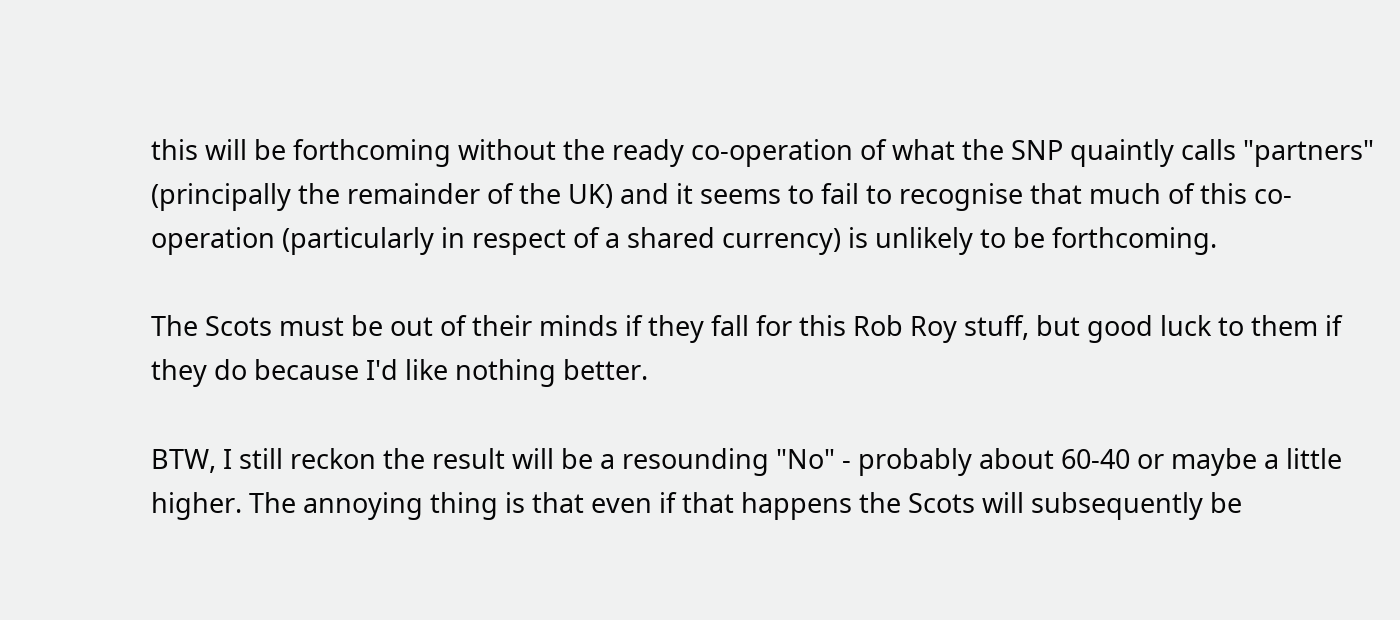this will be forthcoming without the ready co-operation of what the SNP quaintly calls "partners" (principally the remainder of the UK) and it seems to fail to recognise that much of this co-operation (particularly in respect of a shared currency) is unlikely to be forthcoming.

The Scots must be out of their minds if they fall for this Rob Roy stuff, but good luck to them if they do because I'd like nothing better.

BTW, I still reckon the result will be a resounding "No" - probably about 60-40 or maybe a little higher. The annoying thing is that even if that happens the Scots will subsequently be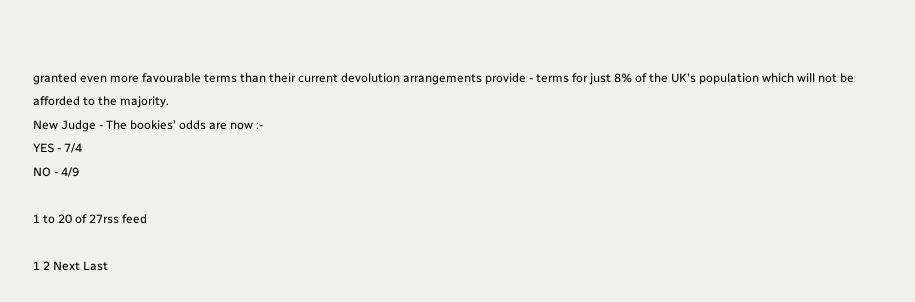granted even more favourable terms than their current devolution arrangements provide - terms for just 8% of the UK's population which will not be afforded to the majority.
New Judge - The bookies' odds are now :-
YES - 7/4
NO - 4/9

1 to 20 of 27rss feed

1 2 Next Last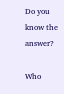Do you know the answer?

Who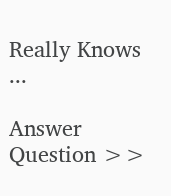Really Knows ...

Answer Question >>